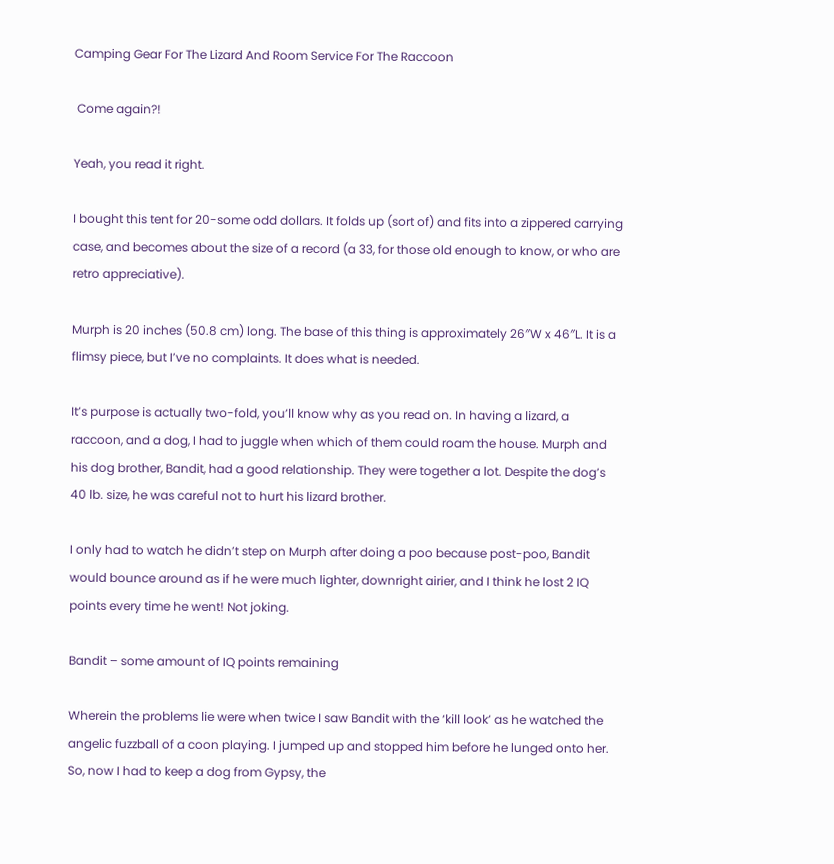Camping Gear For The Lizard And Room Service For The Raccoon

 Come again?!

Yeah, you read it right.

I bought this tent for 20-some odd dollars. It folds up (sort of) and fits into a zippered carrying case, and becomes about the size of a record (a 33, for those old enough to know, or who are retro appreciative).

Murph is 20 inches (50.8 cm) long. The base of this thing is approximately 26″W x 46″L. It is a flimsy piece, but I’ve no complaints. It does what is needed.

It’s purpose is actually two-fold, you’ll know why as you read on. In having a lizard, a raccoon, and a dog, I had to juggle when which of them could roam the house. Murph and his dog brother, Bandit, had a good relationship. They were together a lot. Despite the dog’s 40 lb. size, he was careful not to hurt his lizard brother.

I only had to watch he didn’t step on Murph after doing a poo because post-poo, Bandit would bounce around as if he were much lighter, downright airier, and I think he lost 2 IQ points every time he went! Not joking.

Bandit – some amount of IQ points remaining

Wherein the problems lie were when twice I saw Bandit with the ‘kill look’ as he watched the angelic fuzzball of a coon playing. I jumped up and stopped him before he lunged onto her. So, now I had to keep a dog from Gypsy, the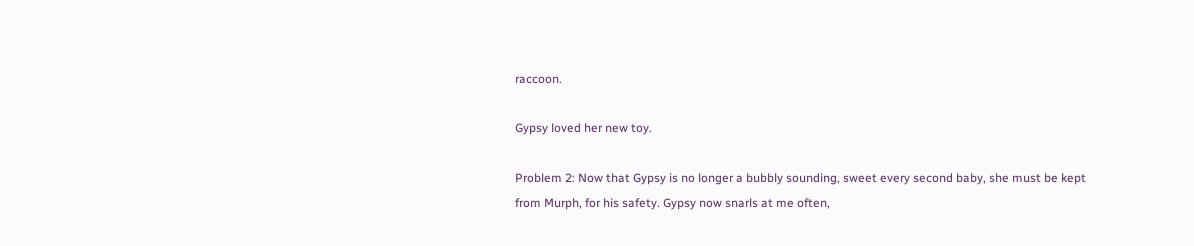raccoon.

Gypsy loved her new toy.

Problem 2: Now that Gypsy is no longer a bubbly sounding, sweet every second baby, she must be kept from Murph, for his safety. Gypsy now snarls at me often,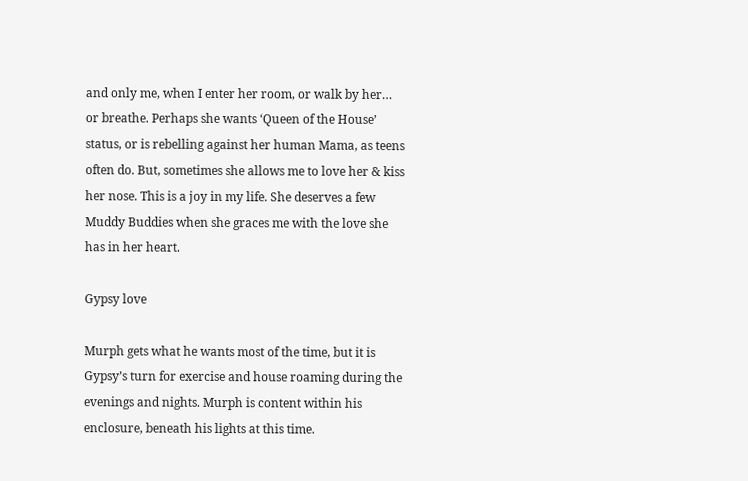and only me, when I enter her room, or walk by her… or breathe. Perhaps she wants ‘Queen of the House’ status, or is rebelling against her human Mama, as teens often do. But, sometimes she allows me to love her & kiss her nose. This is a joy in my life. She deserves a few Muddy Buddies when she graces me with the love she has in her heart.

Gypsy love

Murph gets what he wants most of the time, but it is Gypsy’s turn for exercise and house roaming during the evenings and nights. Murph is content within his enclosure, beneath his lights at this time.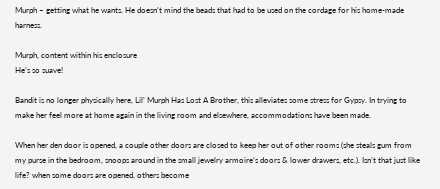Murph – getting what he wants. He doesn’t mind the beads that had to be used on the cordage for his home-made harness.

Murph, content within his enclosure
He’s so suave!

Bandit is no longer physically here, Lil’ Murph Has Lost A Brother, this alleviates some stress for Gypsy. In trying to make her feel more at home again in the living room and elsewhere, accommodations have been made.

When her den door is opened, a couple other doors are closed to keep her out of other rooms (she steals gum from my purse in the bedroom, snoops around in the small jewelry armoire’s doors & lower drawers, etc.). Isn’t that just like life? when some doors are opened, others become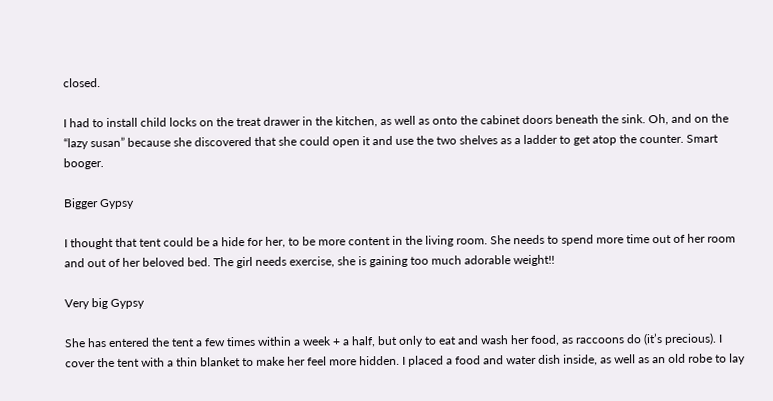closed.

I had to install child locks on the treat drawer in the kitchen, as well as onto the cabinet doors beneath the sink. Oh, and on the “lazy susan” because she discovered that she could open it and use the two shelves as a ladder to get atop the counter. Smart booger.

Bigger Gypsy

I thought that tent could be a hide for her, to be more content in the living room. She needs to spend more time out of her room and out of her beloved bed. The girl needs exercise, she is gaining too much adorable weight!!

Very big Gypsy

She has entered the tent a few times within a week + a half, but only to eat and wash her food, as raccoons do (it’s precious). I cover the tent with a thin blanket to make her feel more hidden. I placed a food and water dish inside, as well as an old robe to lay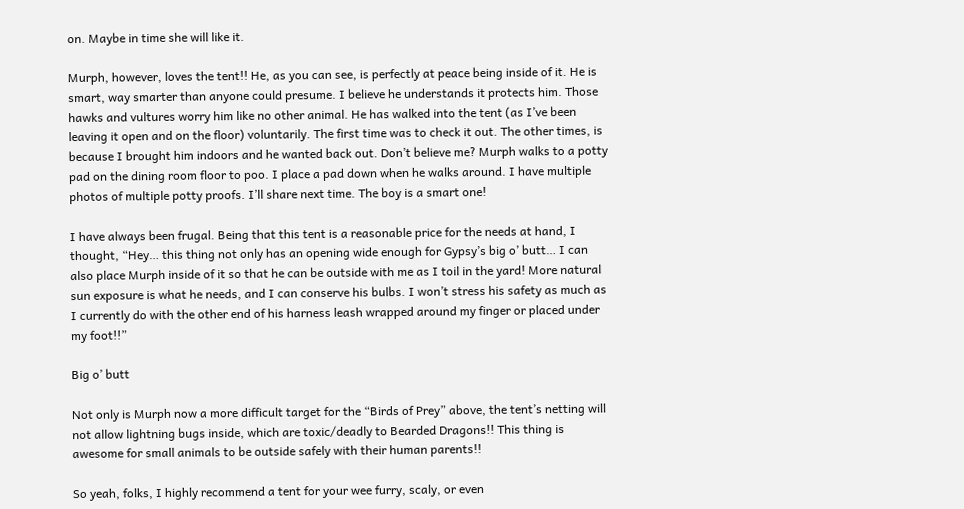on. Maybe in time she will like it.

Murph, however, loves the tent!! He, as you can see, is perfectly at peace being inside of it. He is smart, way smarter than anyone could presume. I believe he understands it protects him. Those hawks and vultures worry him like no other animal. He has walked into the tent (as I’ve been leaving it open and on the floor) voluntarily. The first time was to check it out. The other times, is because I brought him indoors and he wanted back out. Don’t believe me? Murph walks to a potty pad on the dining room floor to poo. I place a pad down when he walks around. I have multiple photos of multiple potty proofs. I’ll share next time. The boy is a smart one!

I have always been frugal. Being that this tent is a reasonable price for the needs at hand, I thought, “Hey… this thing not only has an opening wide enough for Gypsy’s big o’ butt… I can also place Murph inside of it so that he can be outside with me as I toil in the yard! More natural sun exposure is what he needs, and I can conserve his bulbs. I won’t stress his safety as much as I currently do with the other end of his harness leash wrapped around my finger or placed under my foot!!”

Big o’ butt

Not only is Murph now a more difficult target for the “Birds of Prey” above, the tent’s netting will not allow lightning bugs inside, which are toxic/deadly to Bearded Dragons!! This thing is awesome for small animals to be outside safely with their human parents!!

So yeah, folks, I highly recommend a tent for your wee furry, scaly, or even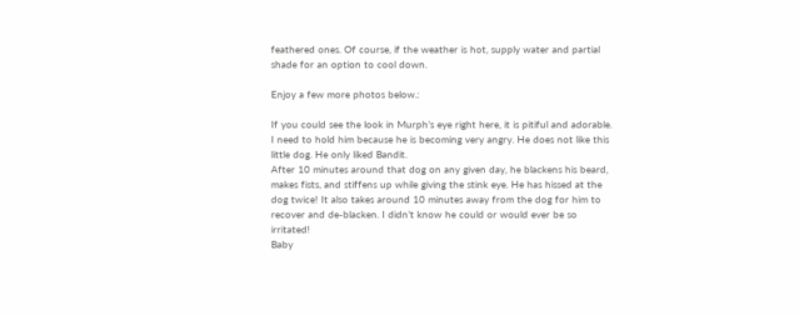feathered ones. Of course, if the weather is hot, supply water and partial shade for an option to cool down.

Enjoy a few more photos below.:

If you could see the look in Murph’s eye right here, it is pitiful and adorable. I need to hold him because he is becoming very angry. He does not like this little dog. He only liked Bandit.
After 10 minutes around that dog on any given day, he blackens his beard, makes fists, and stiffens up while giving the stink eye. He has hissed at the dog twice! It also takes around 10 minutes away from the dog for him to recover and de-blacken. I didn’t know he could or would ever be so irritated!
Baby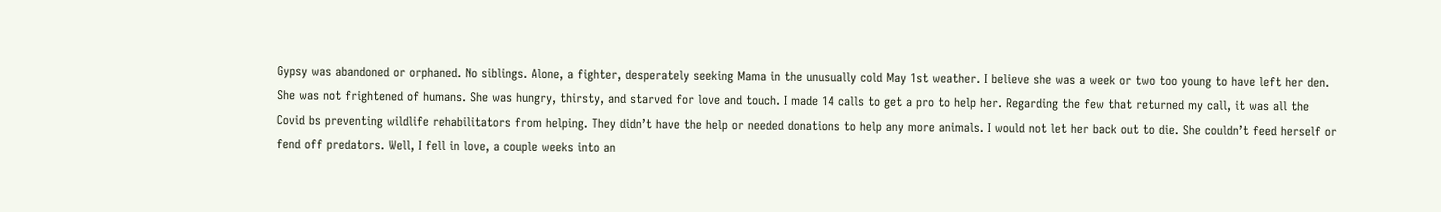Gypsy was abandoned or orphaned. No siblings. Alone, a fighter, desperately seeking Mama in the unusually cold May 1st weather. I believe she was a week or two too young to have left her den. She was not frightened of humans. She was hungry, thirsty, and starved for love and touch. I made 14 calls to get a pro to help her. Regarding the few that returned my call, it was all the Covid bs preventing wildlife rehabilitators from helping. They didn’t have the help or needed donations to help any more animals. I would not let her back out to die. She couldn’t feed herself or fend off predators. Well, I fell in love, a couple weeks into an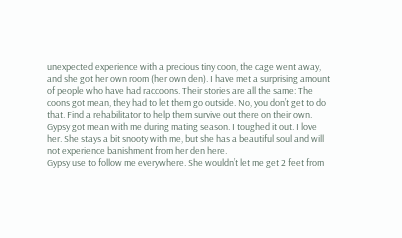unexpected experience with a precious tiny coon, the cage went away, and she got her own room (her own den). I have met a surprising amount of people who have had raccoons. Their stories are all the same: The coons got mean, they had to let them go outside. No, you don’t get to do that. Find a rehabilitator to help them survive out there on their own. Gypsy got mean with me during mating season. I toughed it out. I love her. She stays a bit snooty with me, but she has a beautiful soul and will not experience banishment from her den here.
Gypsy use to follow me everywhere. She wouldn’t let me get 2 feet from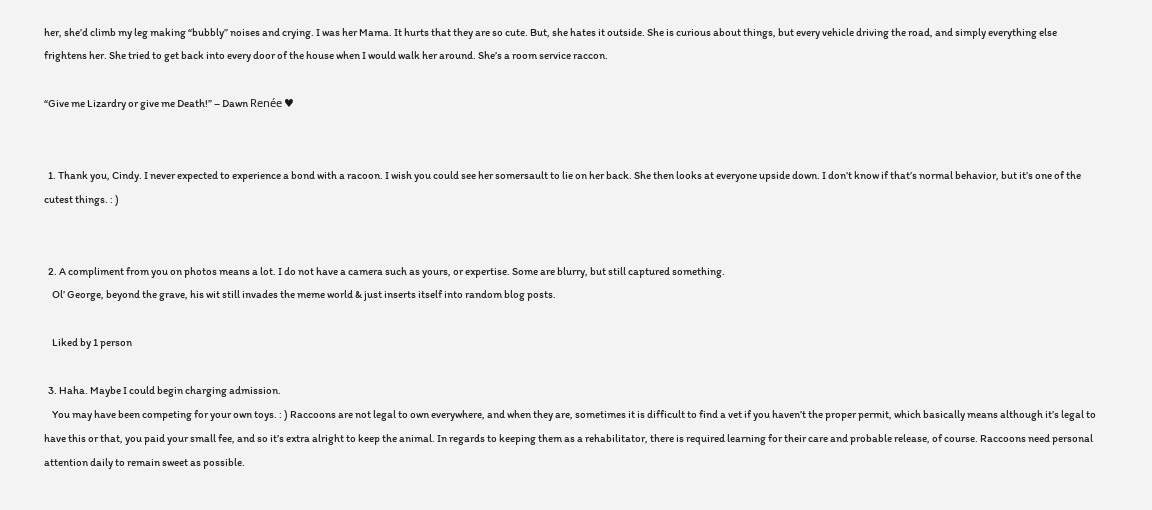her, she’d climb my leg making “bubbly” noises and crying. I was her Mama. It hurts that they are so cute. But, she hates it outside. She is curious about things, but every vehicle driving the road, and simply everything else frightens her. She tried to get back into every door of the house when I would walk her around. She’s a room service raccon.

“Give me Lizardry or give me Death!” – Dawn Renée ♥


  1. Thank you, Cindy. I never expected to experience a bond with a racoon. I wish you could see her somersault to lie on her back. She then looks at everyone upside down. I don’t know if that’s normal behavior, but it’s one of the cutest things. : )


  2. A compliment from you on photos means a lot. I do not have a camera such as yours, or expertise. Some are blurry, but still captured something.
    Ol’ George, beyond the grave, his wit still invades the meme world & just inserts itself into random blog posts.

    Liked by 1 person

  3. Haha. Maybe I could begin charging admission.
    You may have been competing for your own toys. : ) Raccoons are not legal to own everywhere, and when they are, sometimes it is difficult to find a vet if you haven’t the proper permit, which basically means although it’s legal to have this or that, you paid your small fee, and so it’s extra alright to keep the animal. In regards to keeping them as a rehabilitator, there is required learning for their care and probable release, of course. Raccoons need personal attention daily to remain sweet as possible.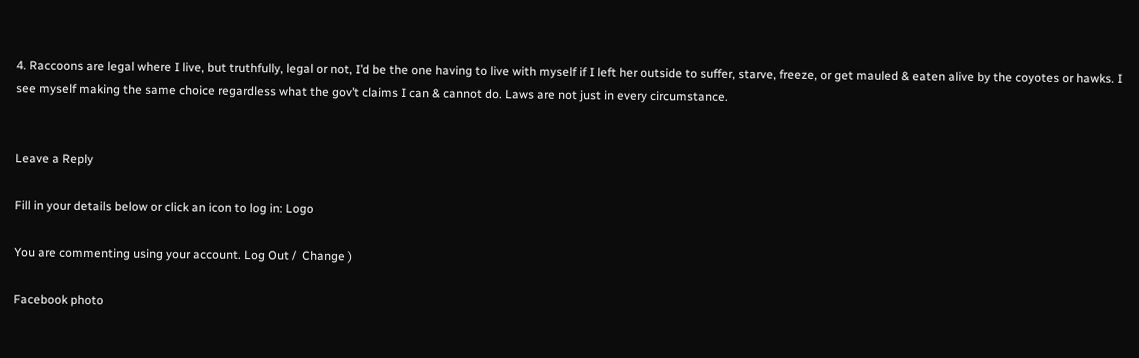4. Raccoons are legal where I live, but truthfully, legal or not, I’d be the one having to live with myself if I left her outside to suffer, starve, freeze, or get mauled & eaten alive by the coyotes or hawks. I see myself making the same choice regardless what the gov’t claims I can & cannot do. Laws are not just in every circumstance.


Leave a Reply

Fill in your details below or click an icon to log in: Logo

You are commenting using your account. Log Out /  Change )

Facebook photo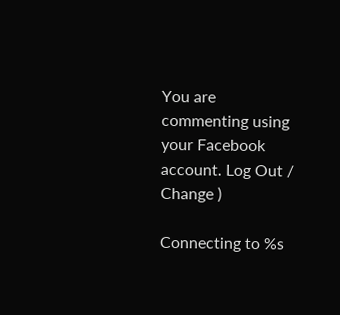You are commenting using your Facebook account. Log Out /  Change )

Connecting to %s